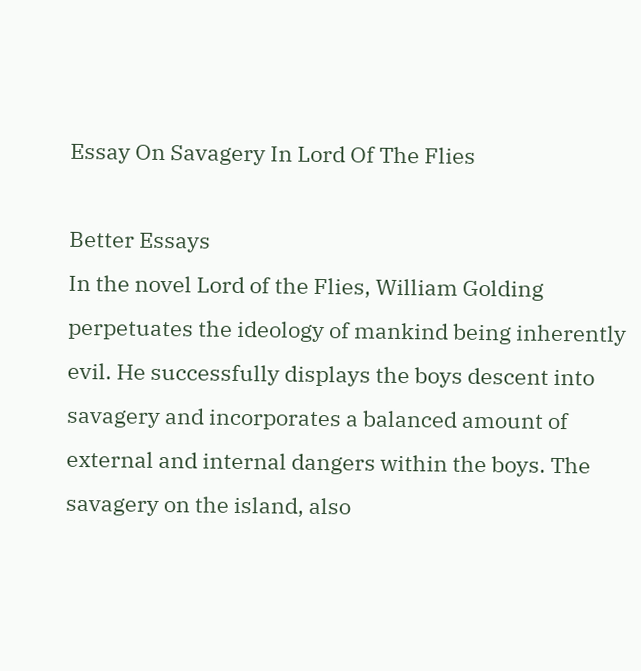Essay On Savagery In Lord Of The Flies

Better Essays
In the novel Lord of the Flies, William Golding perpetuates the ideology of mankind being inherently evil. He successfully displays the boys descent into savagery and incorporates a balanced amount of external and internal dangers within the boys. The savagery on the island, also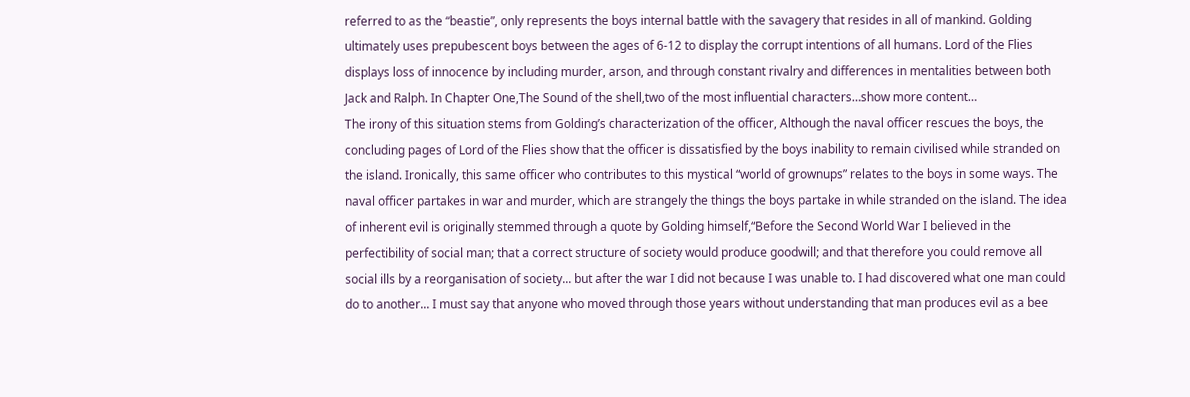referred to as the “beastie”, only represents the boys internal battle with the savagery that resides in all of mankind. Golding ultimately uses prepubescent boys between the ages of 6-12 to display the corrupt intentions of all humans. Lord of the Flies displays loss of innocence by including murder, arson, and through constant rivalry and differences in mentalities between both Jack and Ralph. In Chapter One,The Sound of the shell,two of the most influential characters…show more content…
The irony of this situation stems from Golding’s characterization of the officer, Although the naval officer rescues the boys, the concluding pages of Lord of the Flies show that the officer is dissatisfied by the boys inability to remain civilised while stranded on the island. Ironically, this same officer who contributes to this mystical “world of grownups” relates to the boys in some ways. The naval officer partakes in war and murder, which are strangely the things the boys partake in while stranded on the island. The idea of inherent evil is originally stemmed through a quote by Golding himself,“Before the Second World War I believed in the perfectibility of social man; that a correct structure of society would produce goodwill; and that therefore you could remove all social ills by a reorganisation of society... but after the war I did not because I was unable to. I had discovered what one man could do to another... I must say that anyone who moved through those years without understanding that man produces evil as a bee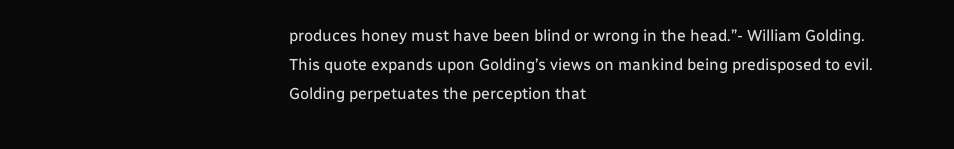produces honey must have been blind or wrong in the head.”- William Golding. This quote expands upon Golding’s views on mankind being predisposed to evil. Golding perpetuates the perception that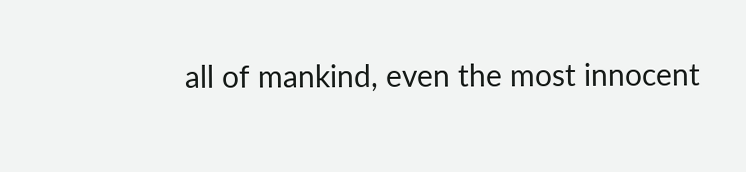all of mankind, even the most innocent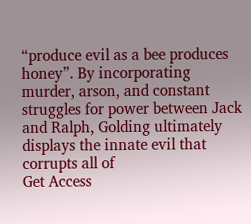“produce evil as a bee produces honey”. By incorporating murder, arson, and constant struggles for power between Jack and Ralph, Golding ultimately displays the innate evil that corrupts all of
Get Access